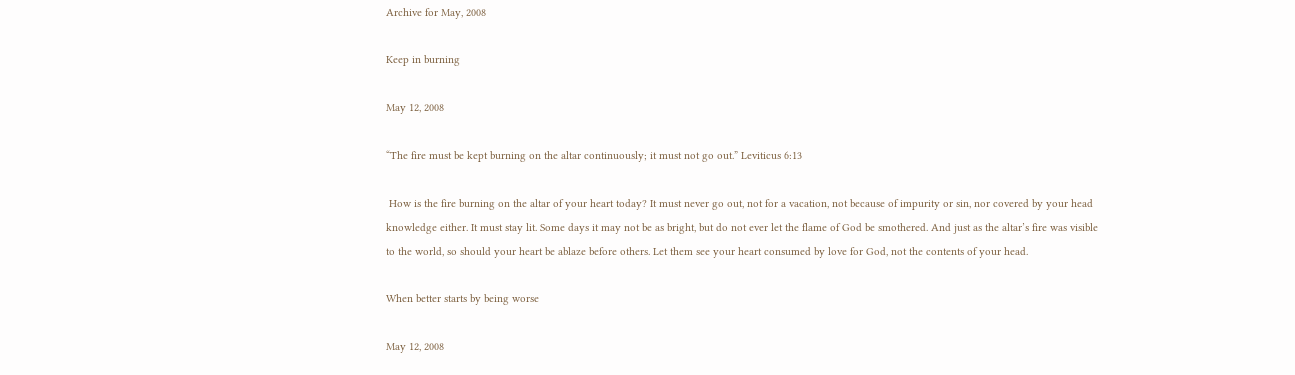Archive for May, 2008

Keep in burning

May 12, 2008

“The fire must be kept burning on the altar continuously; it must not go out.” Leviticus 6:13

 How is the fire burning on the altar of your heart today? It must never go out, not for a vacation, not because of impurity or sin, nor covered by your head knowledge either. It must stay lit. Some days it may not be as bright, but do not ever let the flame of God be smothered. And just as the altar’s fire was visible to the world, so should your heart be ablaze before others. Let them see your heart consumed by love for God, not the contents of your head.

When better starts by being worse

May 12, 2008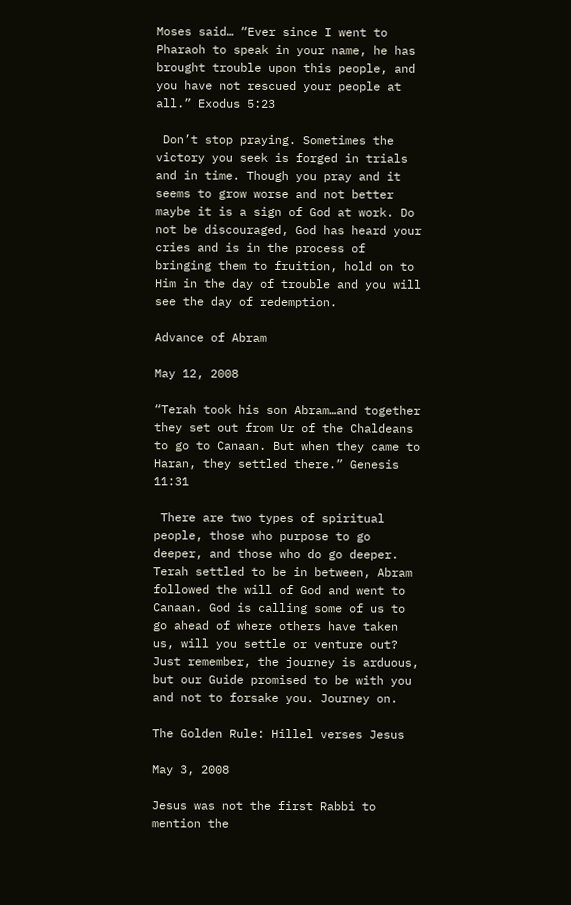Moses said… “Ever since I went to Pharaoh to speak in your name, he has brought trouble upon this people, and you have not rescued your people at all.” Exodus 5:23

 Don’t stop praying. Sometimes the victory you seek is forged in trials and in time. Though you pray and it seems to grow worse and not better maybe it is a sign of God at work. Do not be discouraged, God has heard your cries and is in the process of bringing them to fruition, hold on to Him in the day of trouble and you will see the day of redemption.

Advance of Abram

May 12, 2008

“Terah took his son Abram…and together they set out from Ur of the Chaldeans to go to Canaan. But when they came to Haran, they settled there.” Genesis 11:31

 There are two types of spiritual people, those who purpose to go deeper, and those who do go deeper. Terah settled to be in between, Abram followed the will of God and went to Canaan. God is calling some of us to go ahead of where others have taken us, will you settle or venture out? Just remember, the journey is arduous, but our Guide promised to be with you and not to forsake you. Journey on.

The Golden Rule: Hillel verses Jesus

May 3, 2008

Jesus was not the first Rabbi to mention the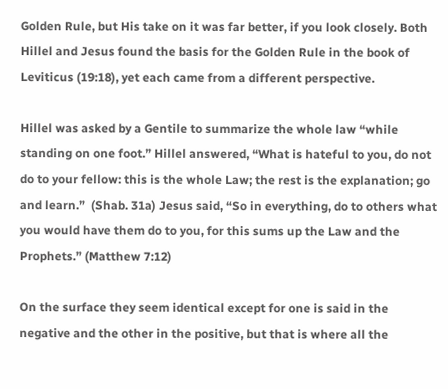Golden Rule, but His take on it was far better, if you look closely. Both Hillel and Jesus found the basis for the Golden Rule in the book of Leviticus (19:18), yet each came from a different perspective.

Hillel was asked by a Gentile to summarize the whole law “while standing on one foot.” Hillel answered, “What is hateful to you, do not do to your fellow: this is the whole Law; the rest is the explanation; go and learn.”  (Shab. 31a) Jesus said, “So in everything, do to others what you would have them do to you, for this sums up the Law and the Prophets.” (Matthew 7:12)

On the surface they seem identical except for one is said in the negative and the other in the positive, but that is where all the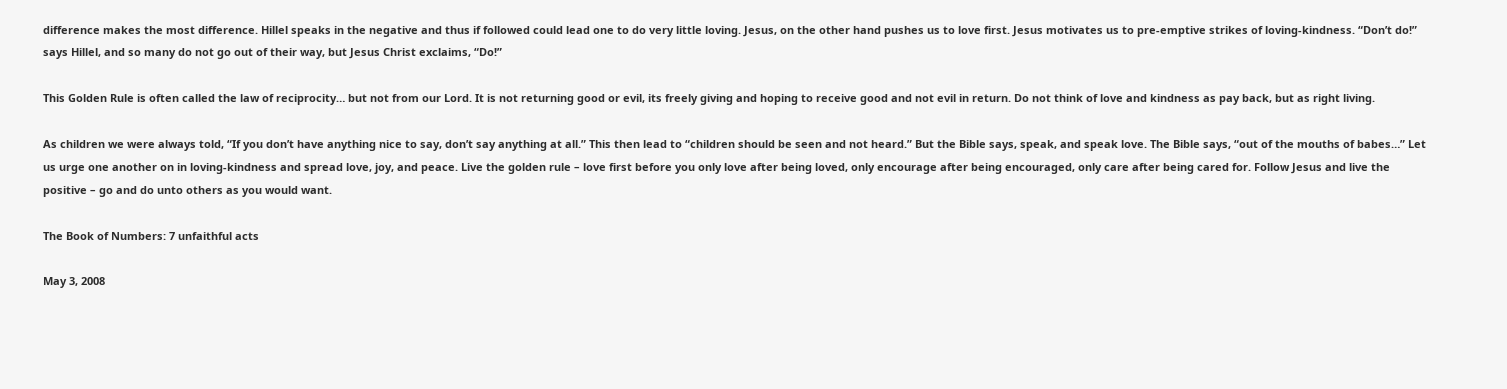difference makes the most difference. Hillel speaks in the negative and thus if followed could lead one to do very little loving. Jesus, on the other hand pushes us to love first. Jesus motivates us to pre-emptive strikes of loving-kindness. “Don’t do!” says Hillel, and so many do not go out of their way, but Jesus Christ exclaims, “Do!”

This Golden Rule is often called the law of reciprocity… but not from our Lord. It is not returning good or evil, its freely giving and hoping to receive good and not evil in return. Do not think of love and kindness as pay back, but as right living.

As children we were always told, “If you don’t have anything nice to say, don’t say anything at all.” This then lead to “children should be seen and not heard.” But the Bible says, speak, and speak love. The Bible says, “out of the mouths of babes…” Let us urge one another on in loving-kindness and spread love, joy, and peace. Live the golden rule – love first before you only love after being loved, only encourage after being encouraged, only care after being cared for. Follow Jesus and live the positive – go and do unto others as you would want.

The Book of Numbers: 7 unfaithful acts

May 3, 2008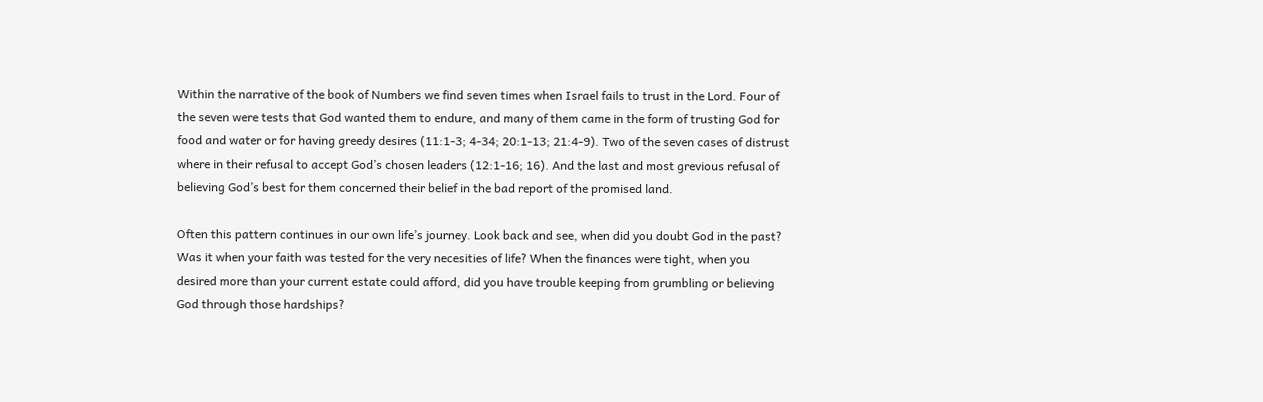Within the narrative of the book of Numbers we find seven times when Israel fails to trust in the Lord. Four of the seven were tests that God wanted them to endure, and many of them came in the form of trusting God for food and water or for having greedy desires (11:1-3; 4-34; 20:1-13; 21:4-9). Two of the seven cases of distrust where in their refusal to accept God’s chosen leaders (12:1-16; 16). And the last and most grevious refusal of believing God’s best for them concerned their belief in the bad report of the promised land.

Often this pattern continues in our own life’s journey. Look back and see, when did you doubt God in the past? Was it when your faith was tested for the very necesities of life? When the finances were tight, when you desired more than your current estate could afford, did you have trouble keeping from grumbling or believing God through those hardships?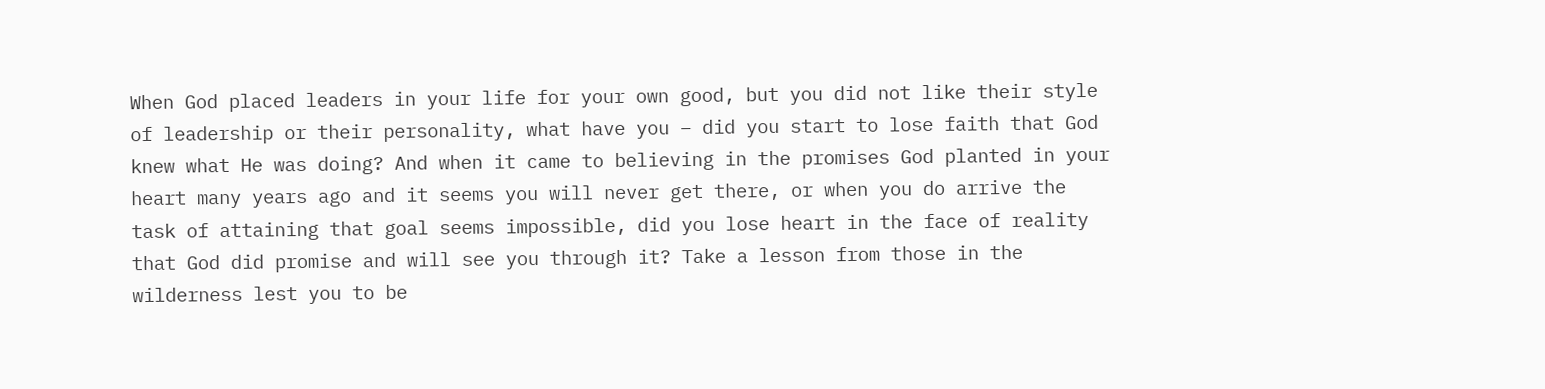When God placed leaders in your life for your own good, but you did not like their style of leadership or their personality, what have you – did you start to lose faith that God knew what He was doing? And when it came to believing in the promises God planted in your heart many years ago and it seems you will never get there, or when you do arrive the task of attaining that goal seems impossible, did you lose heart in the face of reality that God did promise and will see you through it? Take a lesson from those in the wilderness lest you to be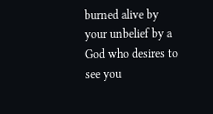burned alive by your unbelief by a God who desires to see you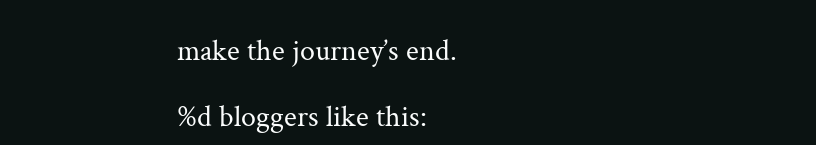make the journey’s end.

%d bloggers like this: